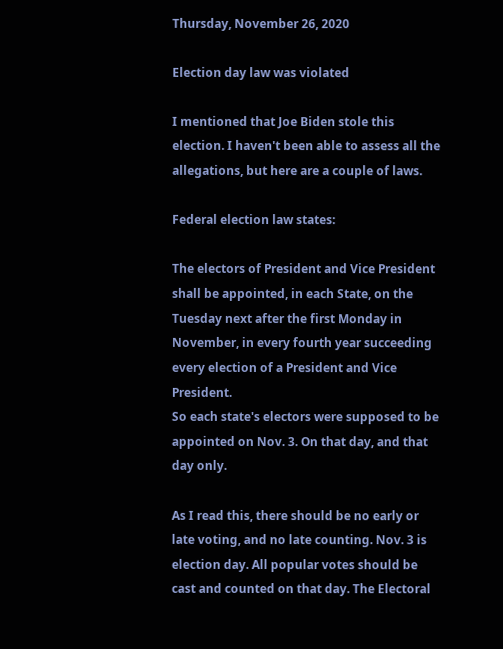Thursday, November 26, 2020

Election day law was violated

I mentioned that Joe Biden stole this election. I haven't been able to assess all the allegations, but here are a couple of laws.

Federal election law states:

The electors of President and Vice President shall be appointed, in each State, on the Tuesday next after the first Monday in November, in every fourth year succeeding every election of a President and Vice President.
So each state's electors were supposed to be appointed on Nov. 3. On that day, and that day only.

As I read this, there should be no early or late voting, and no late counting. Nov. 3 is election day. All popular votes should be cast and counted on that day. The Electoral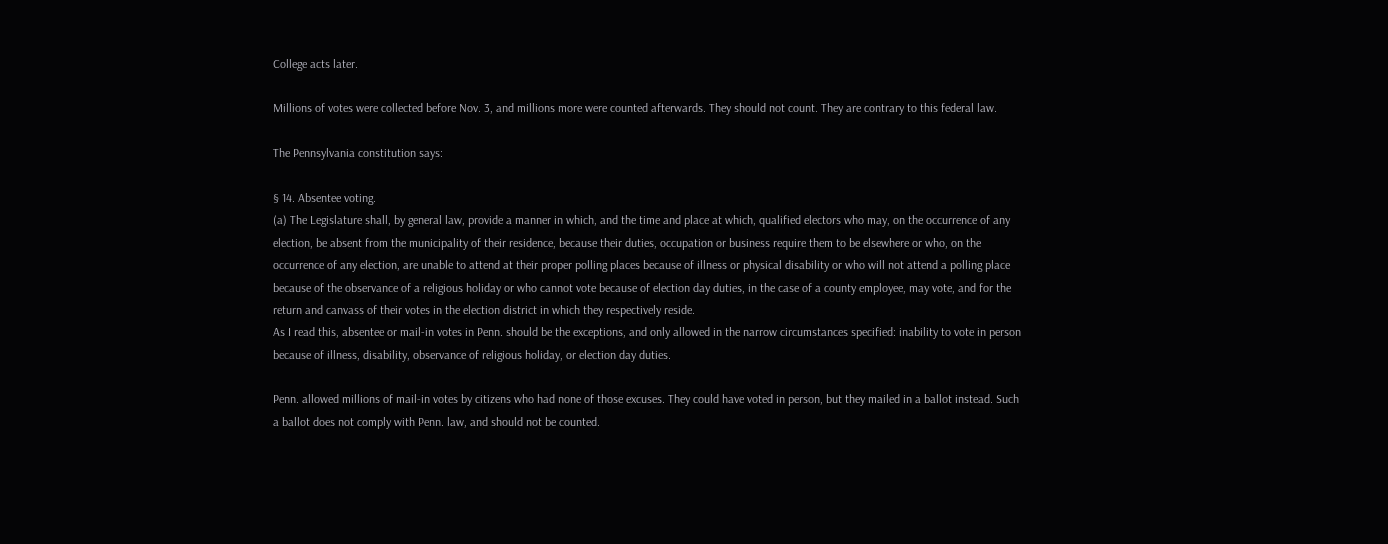College acts later.

Millions of votes were collected before Nov. 3, and millions more were counted afterwards. They should not count. They are contrary to this federal law.

The Pennsylvania constitution says:

§ 14. Absentee voting.
(a) The Legislature shall, by general law, provide a manner in which, and the time and place at which, qualified electors who may, on the occurrence of any election, be absent from the municipality of their residence, because their duties, occupation or business require them to be elsewhere or who, on the occurrence of any election, are unable to attend at their proper polling places because of illness or physical disability or who will not attend a polling place because of the observance of a religious holiday or who cannot vote because of election day duties, in the case of a county employee, may vote, and for the return and canvass of their votes in the election district in which they respectively reside.
As I read this, absentee or mail-in votes in Penn. should be the exceptions, and only allowed in the narrow circumstances specified: inability to vote in person because of illness, disability, observance of religious holiday, or election day duties.

Penn. allowed millions of mail-in votes by citizens who had none of those excuses. They could have voted in person, but they mailed in a ballot instead. Such a ballot does not comply with Penn. law, and should not be counted.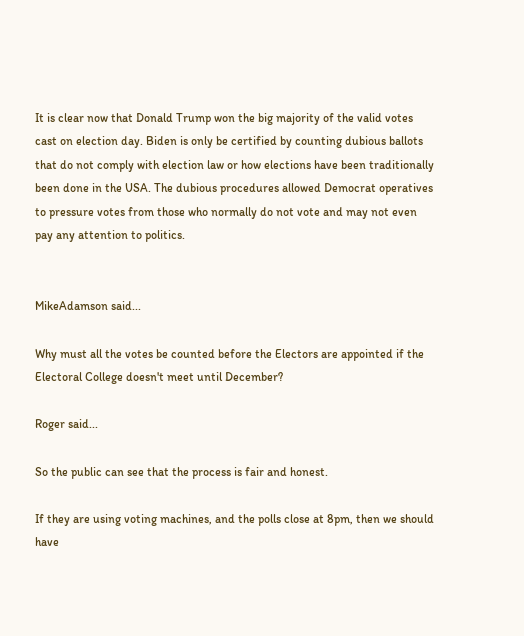It is clear now that Donald Trump won the big majority of the valid votes cast on election day. Biden is only be certified by counting dubious ballots that do not comply with election law or how elections have been traditionally been done in the USA. The dubious procedures allowed Democrat operatives to pressure votes from those who normally do not vote and may not even pay any attention to politics.


MikeAdamson said...

Why must all the votes be counted before the Electors are appointed if the Electoral College doesn't meet until December?

Roger said...

So the public can see that the process is fair and honest.

If they are using voting machines, and the polls close at 8pm, then we should have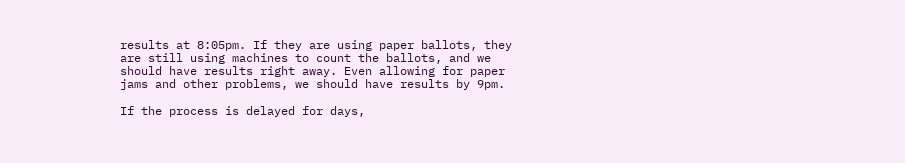results at 8:05pm. If they are using paper ballots, they are still using machines to count the ballots, and we should have results right away. Even allowing for paper jams and other problems, we should have results by 9pm.

If the process is delayed for days,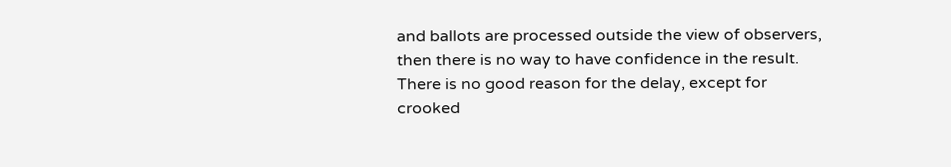and ballots are processed outside the view of observers, then there is no way to have confidence in the result. There is no good reason for the delay, except for crooked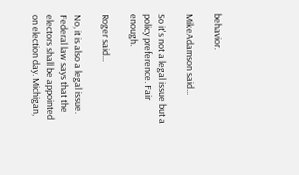behavior.

MikeAdamson said...

So it's not a legal issue but a policy preference. Fair enough.

Roger said...

No, it is also a legal issue. Federal law says that the electors shall be appointed on election day. Michigan,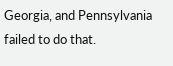Georgia, and Pennsylvania failed to do that.